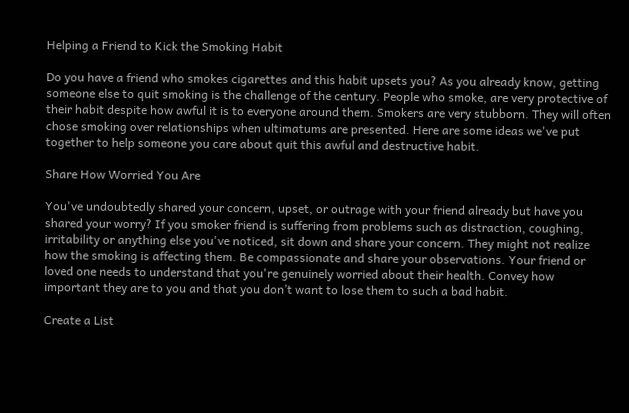Helping a Friend to Kick the Smoking Habit

Do you have a friend who smokes cigarettes and this habit upsets you? As you already know, getting someone else to quit smoking is the challenge of the century. People who smoke, are very protective of their habit despite how awful it is to everyone around them. Smokers are very stubborn. They will often chose smoking over relationships when ultimatums are presented. Here are some ideas we've put together to help someone you care about quit this awful and destructive habit.

Share How Worried You Are

You've undoubtedly shared your concern, upset, or outrage with your friend already but have you shared your worry? If you smoker friend is suffering from problems such as distraction, coughing, irritability or anything else you've noticed, sit down and share your concern. They might not realize how the smoking is affecting them. Be compassionate and share your observations. Your friend or loved one needs to understand that you're genuinely worried about their health. Convey how important they are to you and that you don’t want to lose them to such a bad habit.

Create a List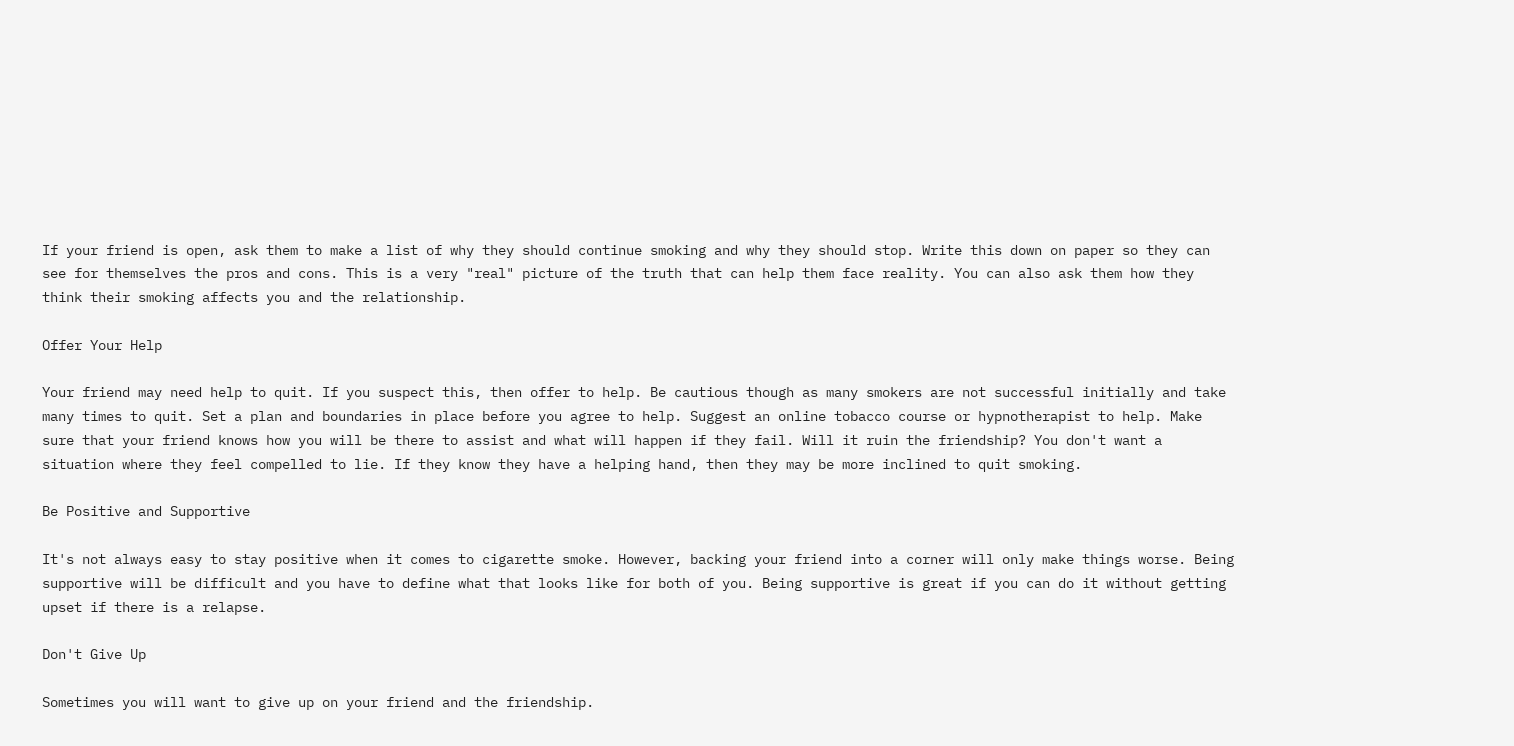If your friend is open, ask them to make a list of why they should continue smoking and why they should stop. Write this down on paper so they can see for themselves the pros and cons. This is a very "real" picture of the truth that can help them face reality. You can also ask them how they think their smoking affects you and the relationship.

Offer Your Help

Your friend may need help to quit. If you suspect this, then offer to help. Be cautious though as many smokers are not successful initially and take many times to quit. Set a plan and boundaries in place before you agree to help. Suggest an online tobacco course or hypnotherapist to help. Make sure that your friend knows how you will be there to assist and what will happen if they fail. Will it ruin the friendship? You don't want a situation where they feel compelled to lie. If they know they have a helping hand, then they may be more inclined to quit smoking.

Be Positive and Supportive

It's not always easy to stay positive when it comes to cigarette smoke. However, backing your friend into a corner will only make things worse. Being supportive will be difficult and you have to define what that looks like for both of you. Being supportive is great if you can do it without getting upset if there is a relapse.

Don't Give Up

Sometimes you will want to give up on your friend and the friendship.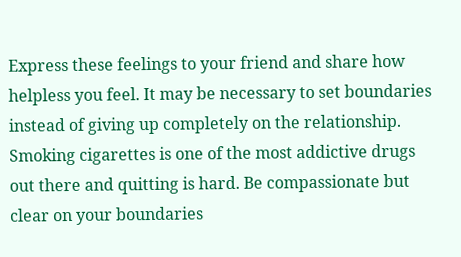Express these feelings to your friend and share how helpless you feel. It may be necessary to set boundaries instead of giving up completely on the relationship. Smoking cigarettes is one of the most addictive drugs out there and quitting is hard. Be compassionate but clear on your boundaries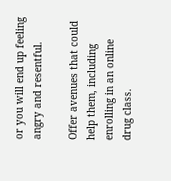or you will end up feeling angry and resentful.

Offer avenues that could help them, including enrolling in an online drug class.